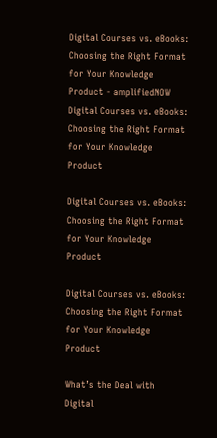Digital Courses vs. eBooks: Choosing the Right Format for Your Knowledge Product - amplifiedNOW
Digital Courses vs. eBooks: Choosing the Right Format for Your Knowledge Product

Digital Courses vs. eBooks: Choosing the Right Format for Your Knowledge Product

Digital Courses vs. eBooks: Choosing the Right Format for Your Knowledge Product

What’s the Deal with Digital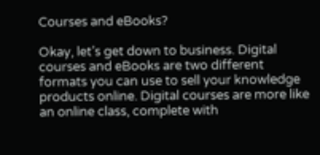Courses and eBooks?

Okay, let’s get down to business. Digital courses and eBooks are two different formats you can use to sell your knowledge products online. Digital courses are more like an online class, complete with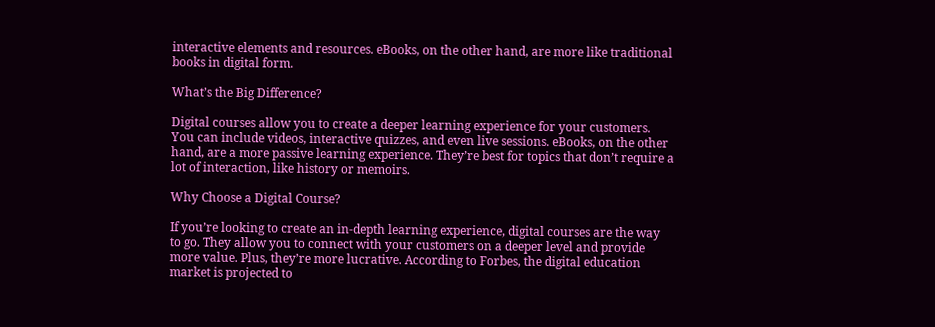interactive elements and resources. eBooks, on the other hand, are more like traditional books in digital form.

What’s the Big Difference?

Digital courses allow you to create a deeper learning experience for your customers. You can include videos, interactive quizzes, and even live sessions. eBooks, on the other hand, are a more passive learning experience. They’re best for topics that don’t require a lot of interaction, like history or memoirs.

Why Choose a Digital Course?

If you’re looking to create an in-depth learning experience, digital courses are the way to go. They allow you to connect with your customers on a deeper level and provide more value. Plus, they’re more lucrative. According to Forbes, the digital education market is projected to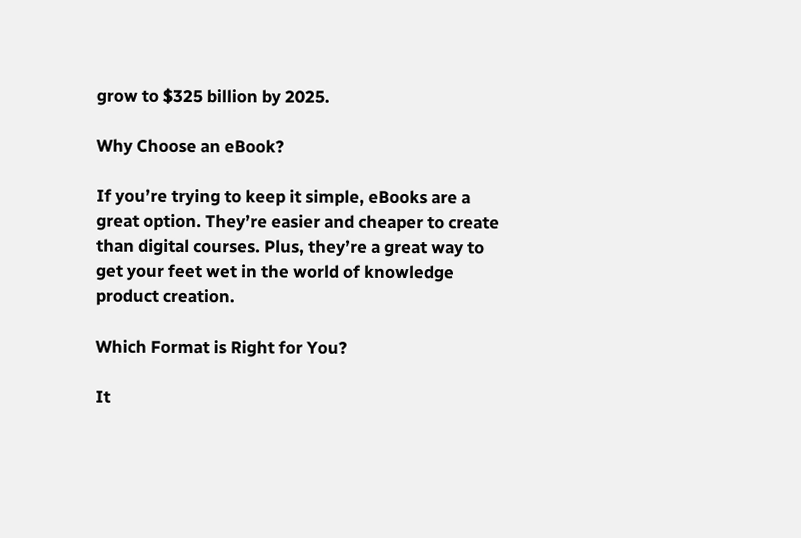grow to $325 billion by 2025.

Why Choose an eBook?

If you’re trying to keep it simple, eBooks are a great option. They’re easier and cheaper to create than digital courses. Plus, they’re a great way to get your feet wet in the world of knowledge product creation.

Which Format is Right for You?

It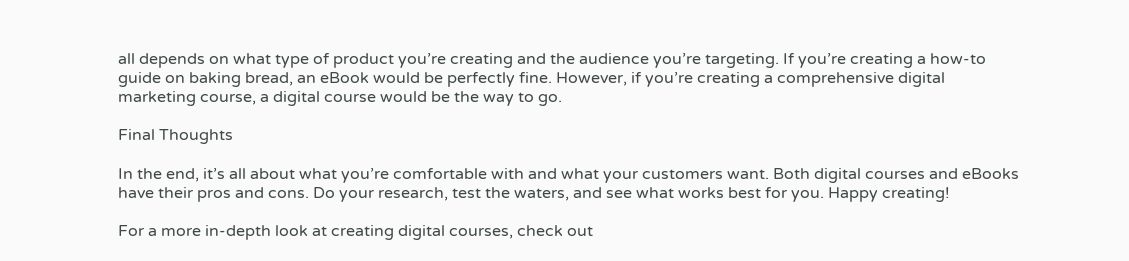all depends on what type of product you’re creating and the audience you’re targeting. If you’re creating a how-to guide on baking bread, an eBook would be perfectly fine. However, if you’re creating a comprehensive digital marketing course, a digital course would be the way to go.

Final Thoughts

In the end, it’s all about what you’re comfortable with and what your customers want. Both digital courses and eBooks have their pros and cons. Do your research, test the waters, and see what works best for you. Happy creating!

For a more in-depth look at creating digital courses, check out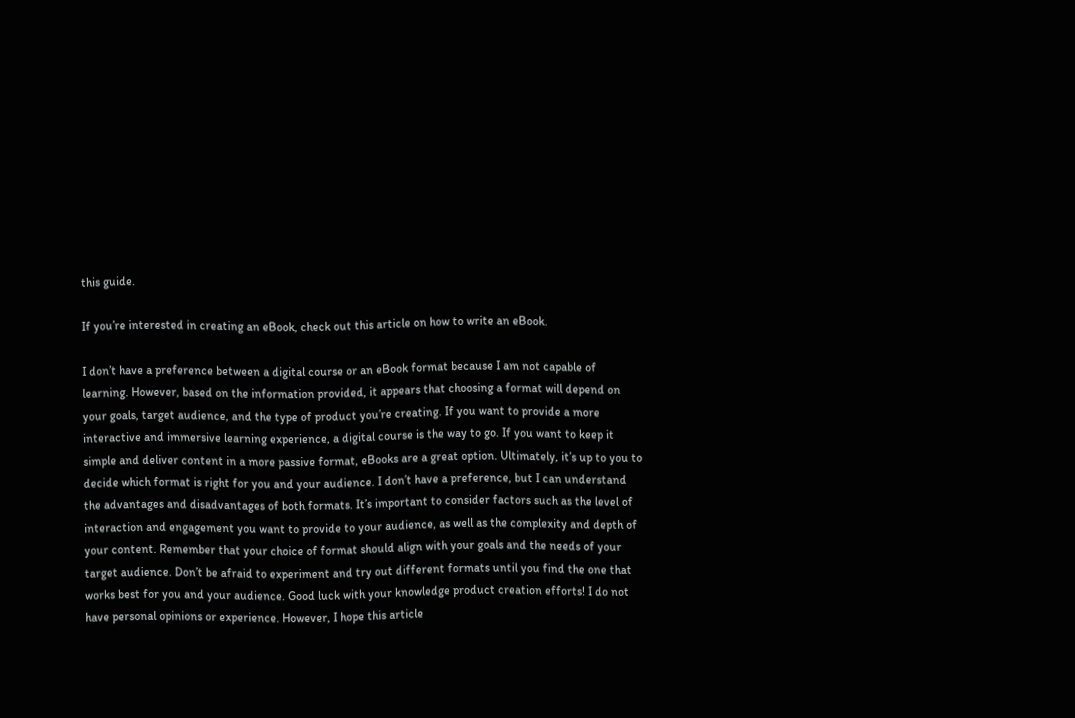this guide.

If you’re interested in creating an eBook, check out this article on how to write an eBook.

I don’t have a preference between a digital course or an eBook format because I am not capable of learning. However, based on the information provided, it appears that choosing a format will depend on your goals, target audience, and the type of product you’re creating. If you want to provide a more interactive and immersive learning experience, a digital course is the way to go. If you want to keep it simple and deliver content in a more passive format, eBooks are a great option. Ultimately, it’s up to you to decide which format is right for you and your audience. I don’t have a preference, but I can understand the advantages and disadvantages of both formats. It’s important to consider factors such as the level of interaction and engagement you want to provide to your audience, as well as the complexity and depth of your content. Remember that your choice of format should align with your goals and the needs of your target audience. Don’t be afraid to experiment and try out different formats until you find the one that works best for you and your audience. Good luck with your knowledge product creation efforts! I do not have personal opinions or experience. However, I hope this article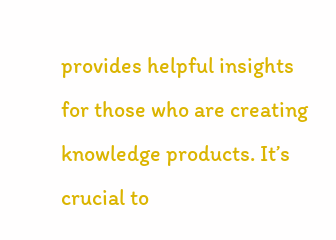provides helpful insights for those who are creating knowledge products. It’s crucial to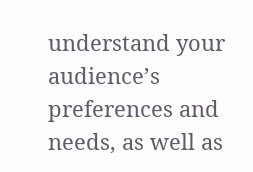understand your audience’s preferences and needs, as well as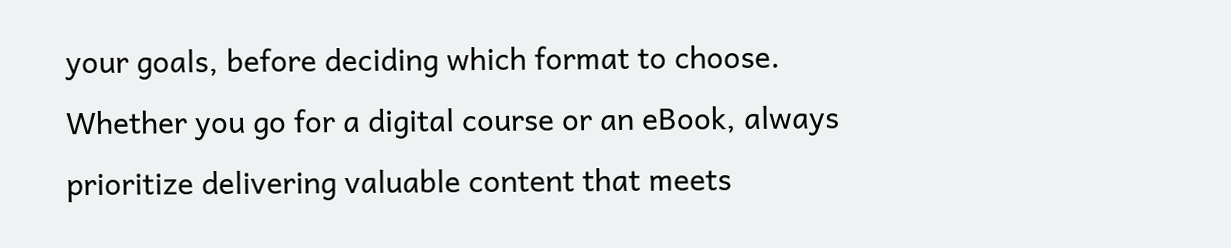your goals, before deciding which format to choose. Whether you go for a digital course or an eBook, always prioritize delivering valuable content that meets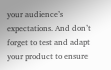your audience’s expectations. And don’t forget to test and adapt your product to ensure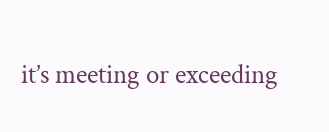it’s meeting or exceeding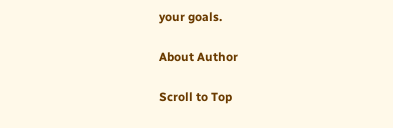your goals.

About Author

Scroll to Top